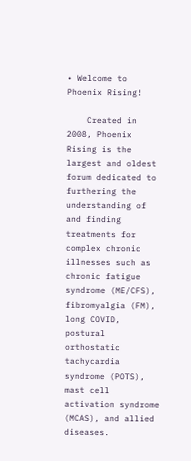• Welcome to Phoenix Rising!

    Created in 2008, Phoenix Rising is the largest and oldest forum dedicated to furthering the understanding of and finding treatments for complex chronic illnesses such as chronic fatigue syndrome (ME/CFS), fibromyalgia (FM), long COVID, postural orthostatic tachycardia syndrome (POTS), mast cell activation syndrome (MCAS), and allied diseases.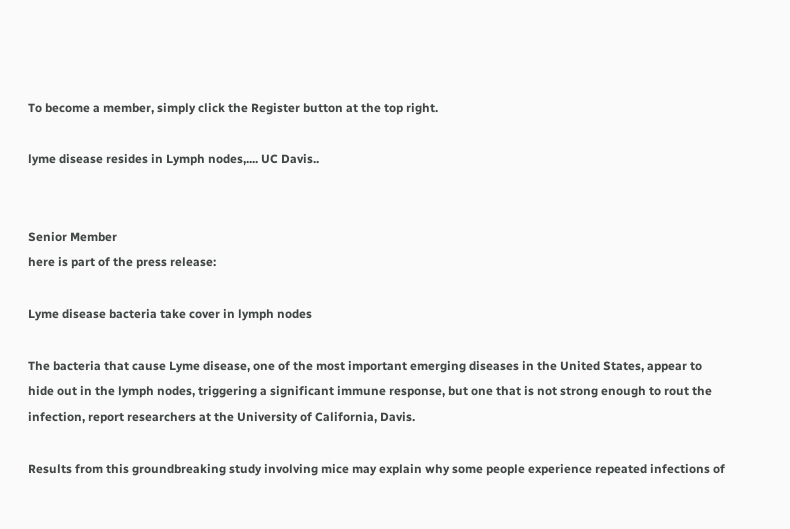To become a member, simply click the Register button at the top right.

lyme disease resides in Lymph nodes,.... UC Davis..


Senior Member
here is part of the press release:

Lyme disease bacteria take cover in lymph nodes

The bacteria that cause Lyme disease, one of the most important emerging diseases in the United States, appear to hide out in the lymph nodes, triggering a significant immune response, but one that is not strong enough to rout the infection, report researchers at the University of California, Davis.

Results from this groundbreaking study involving mice may explain why some people experience repeated infections of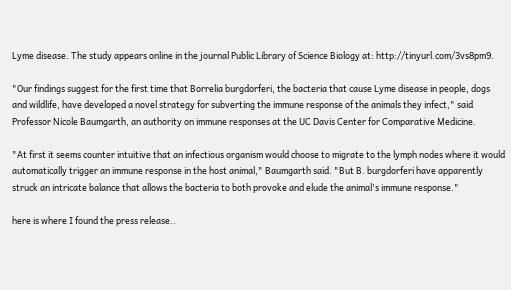Lyme disease. The study appears online in the journal Public Library of Science Biology at: http://tinyurl.com/3vs8pm9.

"Our findings suggest for the first time that Borrelia burgdorferi, the bacteria that cause Lyme disease in people, dogs and wildlife, have developed a novel strategy for subverting the immune response of the animals they infect," said Professor Nicole Baumgarth, an authority on immune responses at the UC Davis Center for Comparative Medicine.

"At first it seems counter intuitive that an infectious organism would choose to migrate to the lymph nodes where it would automatically trigger an immune response in the host animal," Baumgarth said. "But B. burgdorferi have apparently struck an intricate balance that allows the bacteria to both provoke and elude the animal's immune response."

here is where I found the press release..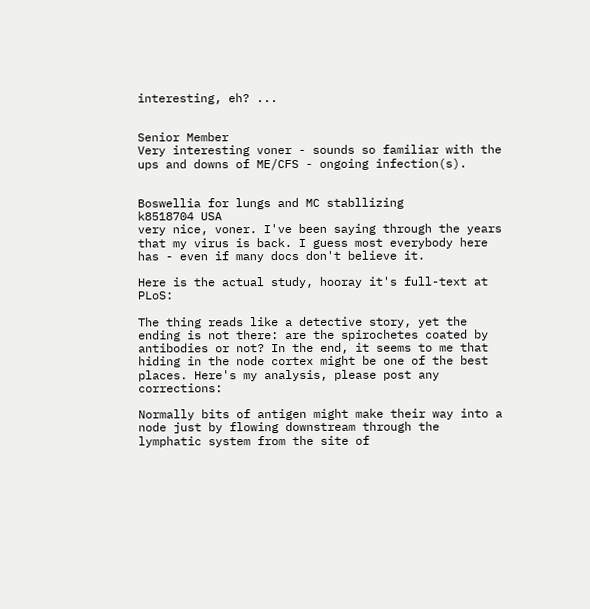interesting, eh? ...


Senior Member
Very interesting voner - sounds so familiar with the ups and downs of ME/CFS - ongoing infection(s).


Boswellia for lungs and MC stabllizing
k8518704 USA
very nice, voner. I've been saying through the years that my virus is back. I guess most everybody here has - even if many docs don't believe it.

Here is the actual study, hooray it's full-text at PLoS:

The thing reads like a detective story, yet the ending is not there: are the spirochetes coated by antibodies or not? In the end, it seems to me that hiding in the node cortex might be one of the best places. Here's my analysis, please post any corrections:

Normally bits of antigen might make their way into a node just by flowing downstream through the lymphatic system from the site of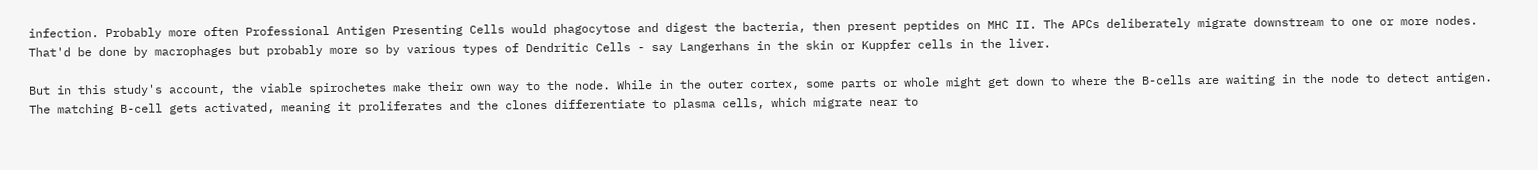infection. Probably more often Professional Antigen Presenting Cells would phagocytose and digest the bacteria, then present peptides on MHC II. The APCs deliberately migrate downstream to one or more nodes. That'd be done by macrophages but probably more so by various types of Dendritic Cells - say Langerhans in the skin or Kuppfer cells in the liver.

But in this study's account, the viable spirochetes make their own way to the node. While in the outer cortex, some parts or whole might get down to where the B-cells are waiting in the node to detect antigen. The matching B-cell gets activated, meaning it proliferates and the clones differentiate to plasma cells, which migrate near to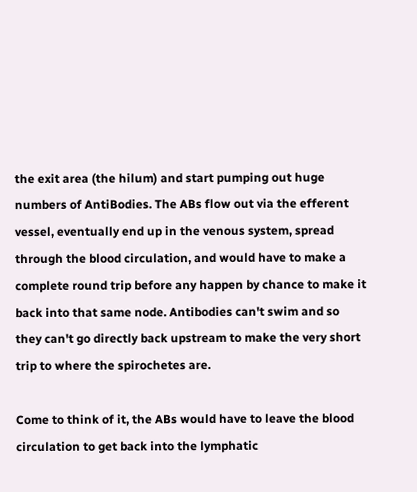the exit area (the hilum) and start pumping out huge numbers of AntiBodies. The ABs flow out via the efferent vessel, eventually end up in the venous system, spread through the blood circulation, and would have to make a complete round trip before any happen by chance to make it back into that same node. Antibodies can't swim and so they can't go directly back upstream to make the very short trip to where the spirochetes are.

Come to think of it, the ABs would have to leave the blood circulation to get back into the lymphatic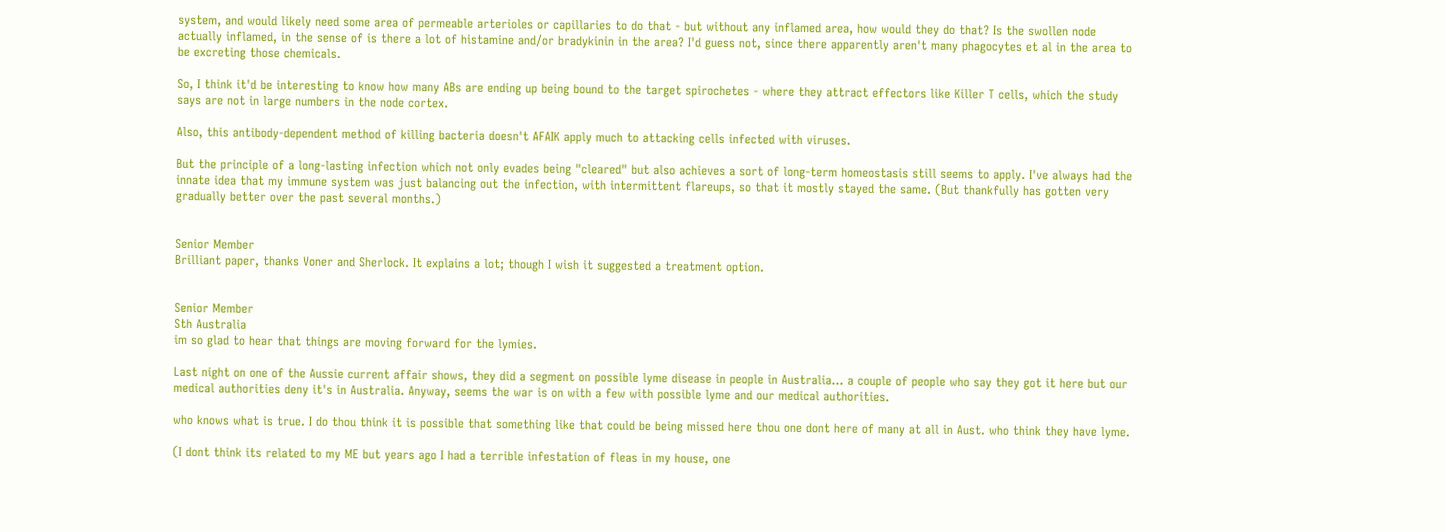system, and would likely need some area of permeable arterioles or capillaries to do that - but without any inflamed area, how would they do that? Is the swollen node actually inflamed, in the sense of is there a lot of histamine and/or bradykinin in the area? I'd guess not, since there apparently aren't many phagocytes et al in the area to be excreting those chemicals.

So, I think it'd be interesting to know how many ABs are ending up being bound to the target spirochetes - where they attract effectors like Killer T cells, which the study says are not in large numbers in the node cortex.

Also, this antibody-dependent method of killing bacteria doesn't AFAIK apply much to attacking cells infected with viruses.

But the principle of a long-lasting infection which not only evades being "cleared" but also achieves a sort of long-term homeostasis still seems to apply. I've always had the innate idea that my immune system was just balancing out the infection, with intermittent flareups, so that it mostly stayed the same. (But thankfully has gotten very gradually better over the past several months.)


Senior Member
Brilliant paper, thanks Voner and Sherlock. It explains a lot; though I wish it suggested a treatment option.


Senior Member
Sth Australia
im so glad to hear that things are moving forward for the lymies.

Last night on one of the Aussie current affair shows, they did a segment on possible lyme disease in people in Australia... a couple of people who say they got it here but our medical authorities deny it's in Australia. Anyway, seems the war is on with a few with possible lyme and our medical authorities.

who knows what is true. I do thou think it is possible that something like that could be being missed here thou one dont here of many at all in Aust. who think they have lyme.

(I dont think its related to my ME but years ago I had a terrible infestation of fleas in my house, one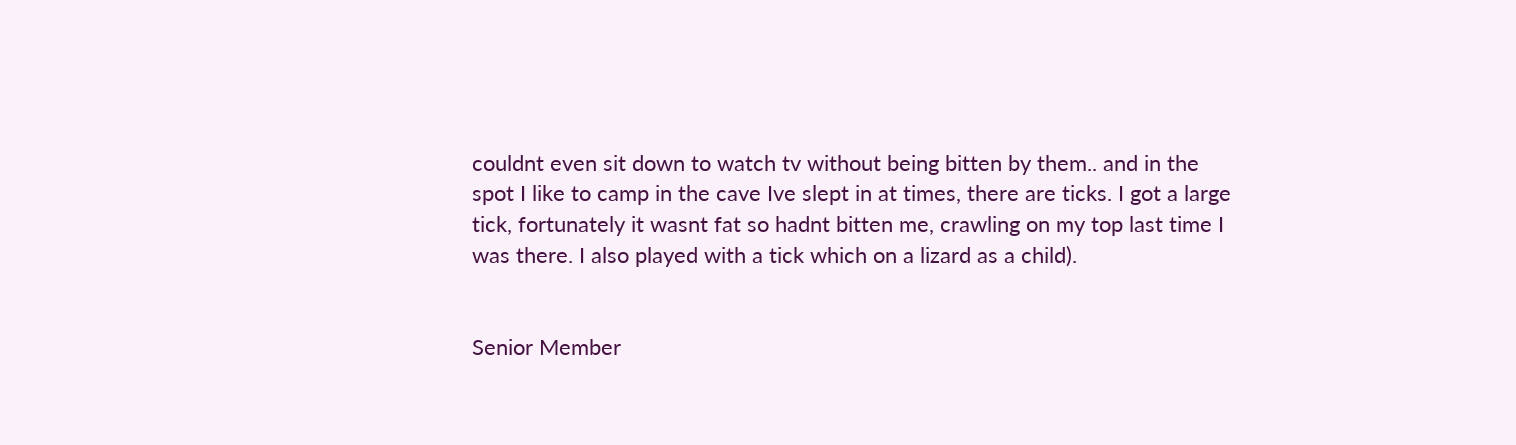couldnt even sit down to watch tv without being bitten by them.. and in the spot I like to camp in the cave Ive slept in at times, there are ticks. I got a large tick, fortunately it wasnt fat so hadnt bitten me, crawling on my top last time I was there. I also played with a tick which on a lizard as a child).


Senior Member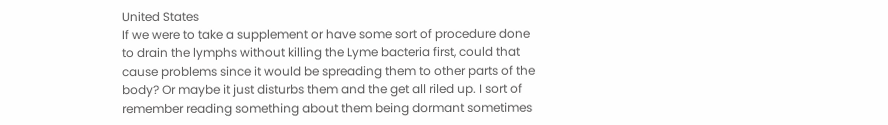United States
If we were to take a supplement or have some sort of procedure done to drain the lymphs without killing the Lyme bacteria first, could that cause problems since it would be spreading them to other parts of the body? Or maybe it just disturbs them and the get all riled up. I sort of remember reading something about them being dormant sometimes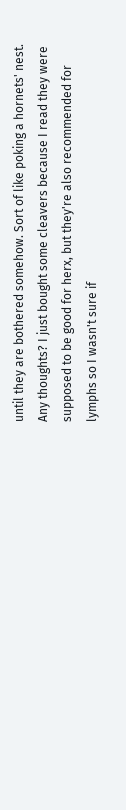until they are bothered somehow. Sort of like poking a hornets' nest. Any thoughts? I just bought some cleavers because I read they were supposed to be good for herx, but they're also recommended for lymphs so I wasn't sure if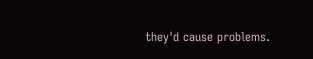they'd cause problems.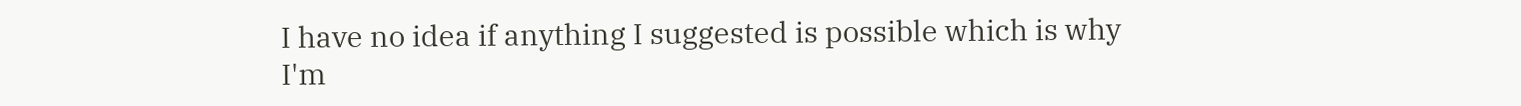I have no idea if anything I suggested is possible which is why I'm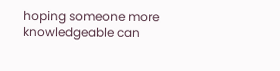hoping someone more knowledgeable can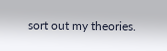sort out my theories.